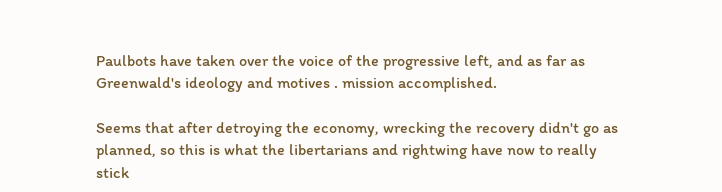Paulbots have taken over the voice of the progressive left, and as far as Greenwald's ideology and motives . mission accomplished.

Seems that after detroying the economy, wrecking the recovery didn't go as planned, so this is what the libertarians and rightwing have now to really stick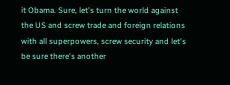it Obama. Sure, let's turn the world against the US and screw trade and foreign relations with all superpowers, screw security and let's be sure there's another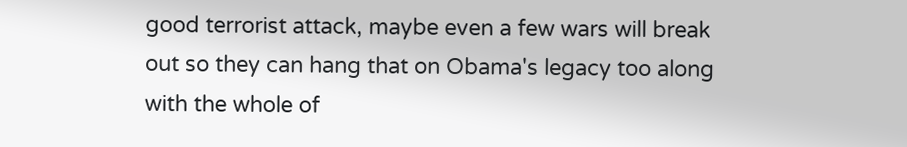good terrorist attack, maybe even a few wars will break out so they can hang that on Obama's legacy too along with the whole of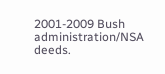2001-2009 Bush administration/NSA deeds.